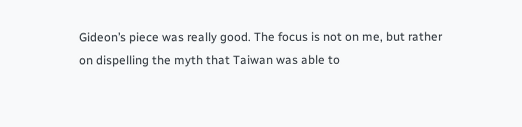Gideon’s piece was really good. The focus is not on me, but rather on dispelling the myth that Taiwan was able to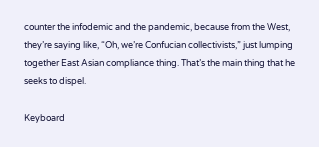counter the infodemic and the pandemic, because from the West, they’re saying like, “Oh, we’re Confucian collectivists,” just lumping together East Asian compliance thing. That’s the main thing that he seeks to dispel.

Keyboard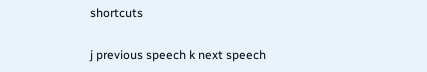shortcuts

j previous speech k next speech